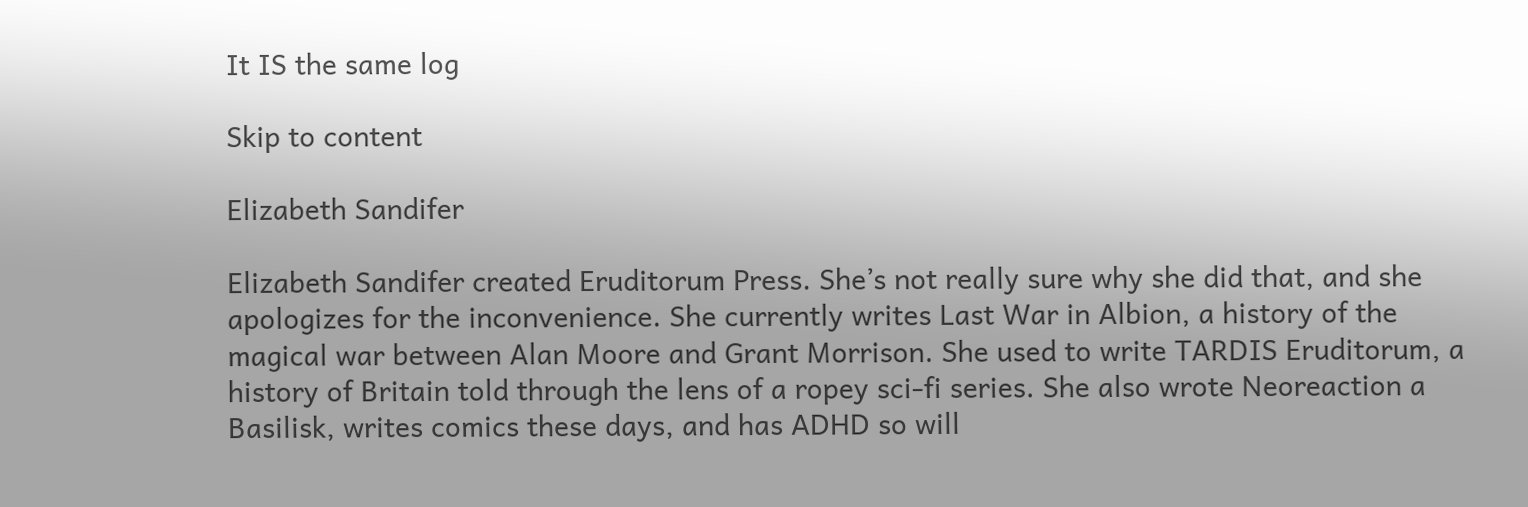It IS the same log

Skip to content

Elizabeth Sandifer

Elizabeth Sandifer created Eruditorum Press. She’s not really sure why she did that, and she apologizes for the inconvenience. She currently writes Last War in Albion, a history of the magical war between Alan Moore and Grant Morrison. She used to write TARDIS Eruditorum, a history of Britain told through the lens of a ropey sci-fi series. She also wrote Neoreaction a Basilisk, writes comics these days, and has ADHD so will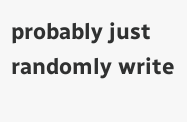probably just randomly write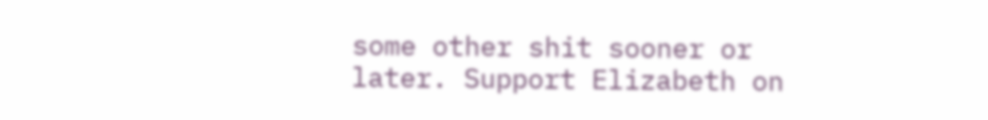some other shit sooner or later. Support Elizabeth on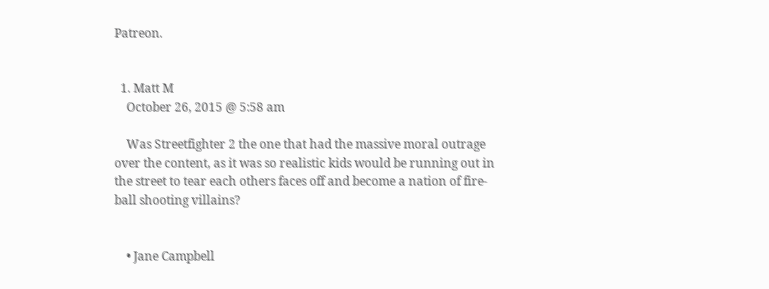Patreon.


  1. Matt M
    October 26, 2015 @ 5:58 am

    Was Streetfighter 2 the one that had the massive moral outrage over the content, as it was so realistic kids would be running out in the street to tear each others faces off and become a nation of fire-ball shooting villains?


    • Jane Campbell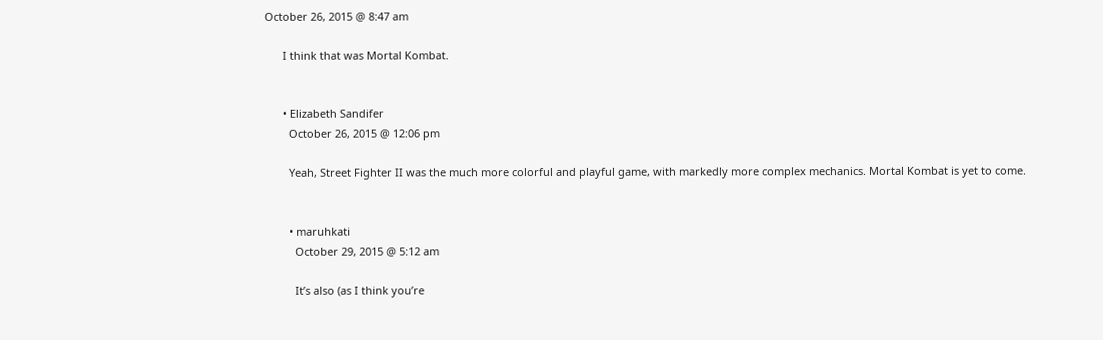October 26, 2015 @ 8:47 am

      I think that was Mortal Kombat.


      • Elizabeth Sandifer
        October 26, 2015 @ 12:06 pm

        Yeah, Street Fighter II was the much more colorful and playful game, with markedly more complex mechanics. Mortal Kombat is yet to come.


        • maruhkati
          October 29, 2015 @ 5:12 am

          It’s also (as I think you’re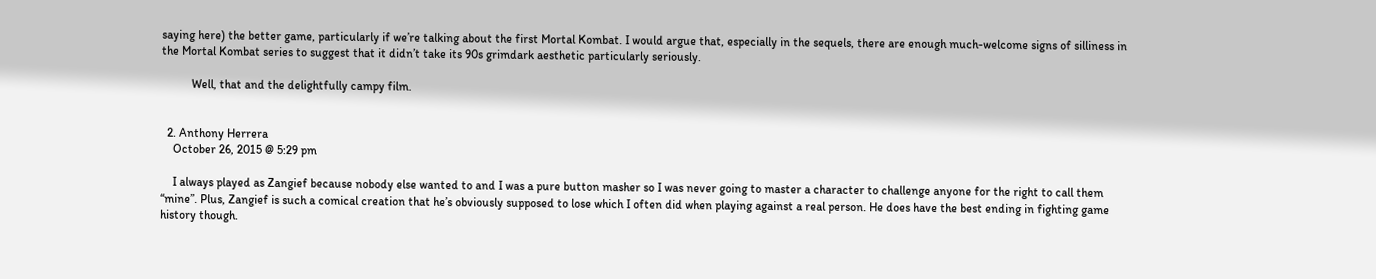saying here) the better game, particularly if we’re talking about the first Mortal Kombat. I would argue that, especially in the sequels, there are enough much-welcome signs of silliness in the Mortal Kombat series to suggest that it didn’t take its 90s grimdark aesthetic particularly seriously.

          Well, that and the delightfully campy film.


  2. Anthony Herrera
    October 26, 2015 @ 5:29 pm

    I always played as Zangief because nobody else wanted to and I was a pure button masher so I was never going to master a character to challenge anyone for the right to call them “mine”. Plus, Zangief is such a comical creation that he’s obviously supposed to lose which I often did when playing against a real person. He does have the best ending in fighting game history though.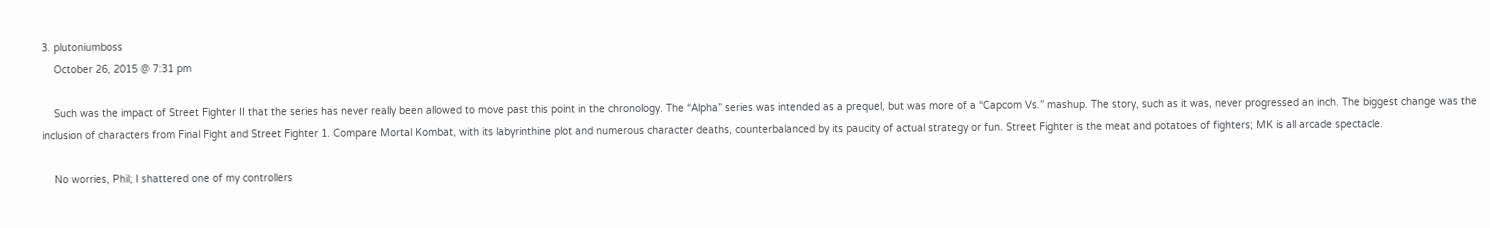3. plutoniumboss
    October 26, 2015 @ 7:31 pm

    Such was the impact of Street Fighter II that the series has never really been allowed to move past this point in the chronology. The “Alpha” series was intended as a prequel, but was more of a “Capcom Vs.” mashup. The story, such as it was, never progressed an inch. The biggest change was the inclusion of characters from Final Fight and Street Fighter 1. Compare Mortal Kombat, with its labyrinthine plot and numerous character deaths, counterbalanced by its paucity of actual strategy or fun. Street Fighter is the meat and potatoes of fighters; MK is all arcade spectacle.

    No worries, Phil; I shattered one of my controllers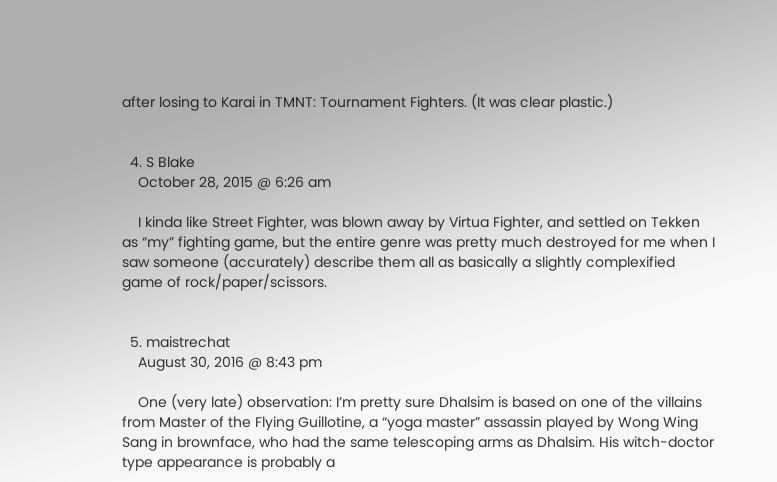after losing to Karai in TMNT: Tournament Fighters. (It was clear plastic.)


  4. S Blake
    October 28, 2015 @ 6:26 am

    I kinda like Street Fighter, was blown away by Virtua Fighter, and settled on Tekken as “my” fighting game, but the entire genre was pretty much destroyed for me when I saw someone (accurately) describe them all as basically a slightly complexified game of rock/paper/scissors.


  5. maistrechat
    August 30, 2016 @ 8:43 pm

    One (very late) observation: I’m pretty sure Dhalsim is based on one of the villains from Master of the Flying Guillotine, a “yoga master” assassin played by Wong Wing Sang in brownface, who had the same telescoping arms as Dhalsim. His witch-doctor type appearance is probably a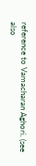reference to Vamacharan Aghori. (see also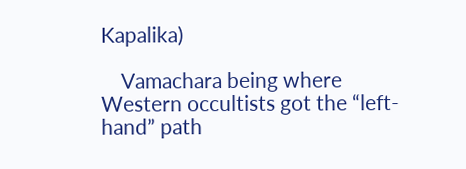Kapalika)

    Vamachara being where Western occultists got the “left-hand” path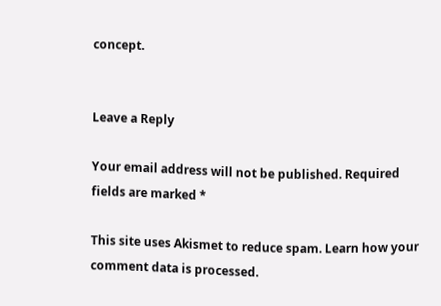concept.


Leave a Reply

Your email address will not be published. Required fields are marked *

This site uses Akismet to reduce spam. Learn how your comment data is processed.